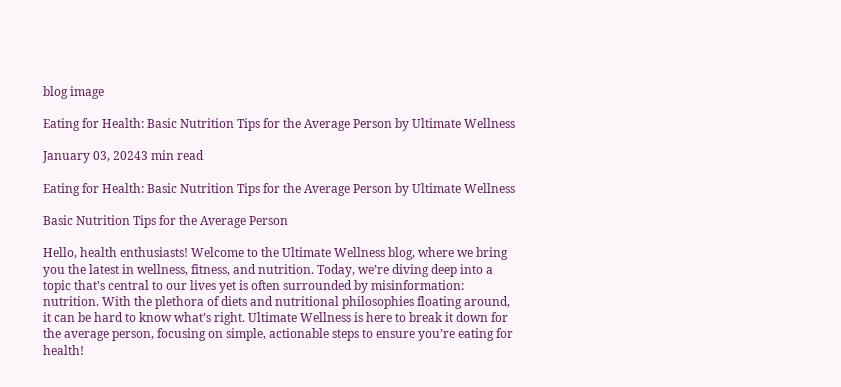blog image

Eating for Health: Basic Nutrition Tips for the Average Person by Ultimate Wellness

January 03, 20243 min read

Eating for Health: Basic Nutrition Tips for the Average Person by Ultimate Wellness

Basic Nutrition Tips for the Average Person

Hello, health enthusiasts! Welcome to the Ultimate Wellness blog, where we bring you the latest in wellness, fitness, and nutrition. Today, we’re diving deep into a topic that’s central to our lives yet is often surrounded by misinformation: nutrition. With the plethora of diets and nutritional philosophies floating around, it can be hard to know what’s right. Ultimate Wellness is here to break it down for the average person, focusing on simple, actionable steps to ensure you’re eating for health!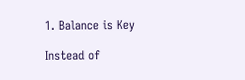1. Balance is Key

Instead of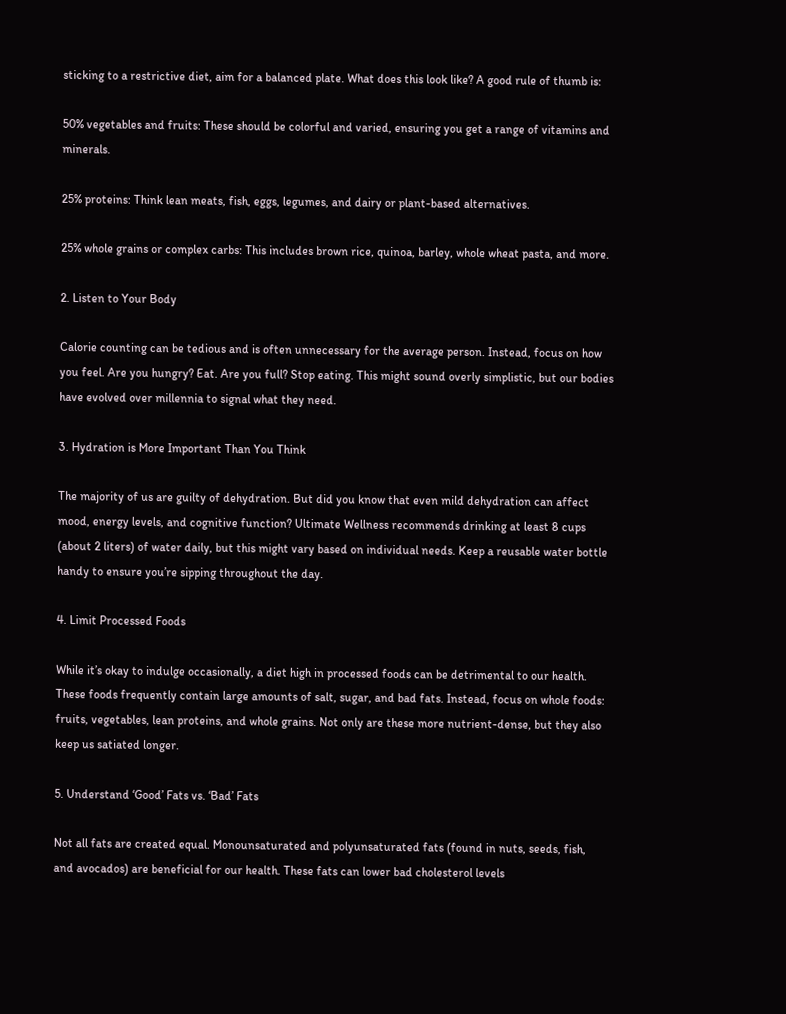sticking to a restrictive diet, aim for a balanced plate. What does this look like? A good rule of thumb is:

50% vegetables and fruits: These should be colorful and varied, ensuring you get a range of vitamins and minerals.

25% proteins: Think lean meats, fish, eggs, legumes, and dairy or plant-based alternatives.

25% whole grains or complex carbs: This includes brown rice, quinoa, barley, whole wheat pasta, and more.

2. Listen to Your Body

Calorie counting can be tedious and is often unnecessary for the average person. Instead, focus on how you feel. Are you hungry? Eat. Are you full? Stop eating. This might sound overly simplistic, but our bodies have evolved over millennia to signal what they need.

3. Hydration is More Important Than You Think

The majority of us are guilty of dehydration. But did you know that even mild dehydration can affect mood, energy levels, and cognitive function? Ultimate Wellness recommends drinking at least 8 cups (about 2 liters) of water daily, but this might vary based on individual needs. Keep a reusable water bottle handy to ensure you’re sipping throughout the day.

4. Limit Processed Foods

While it’s okay to indulge occasionally, a diet high in processed foods can be detrimental to our health. These foods frequently contain large amounts of salt, sugar, and bad fats. Instead, focus on whole foods: fruits, vegetables, lean proteins, and whole grains. Not only are these more nutrient-dense, but they also keep us satiated longer.

5. Understand ‘Good’ Fats vs. ‘Bad’ Fats

Not all fats are created equal. Monounsaturated and polyunsaturated fats (found in nuts, seeds, fish, and avocados) are beneficial for our health. These fats can lower bad cholesterol levels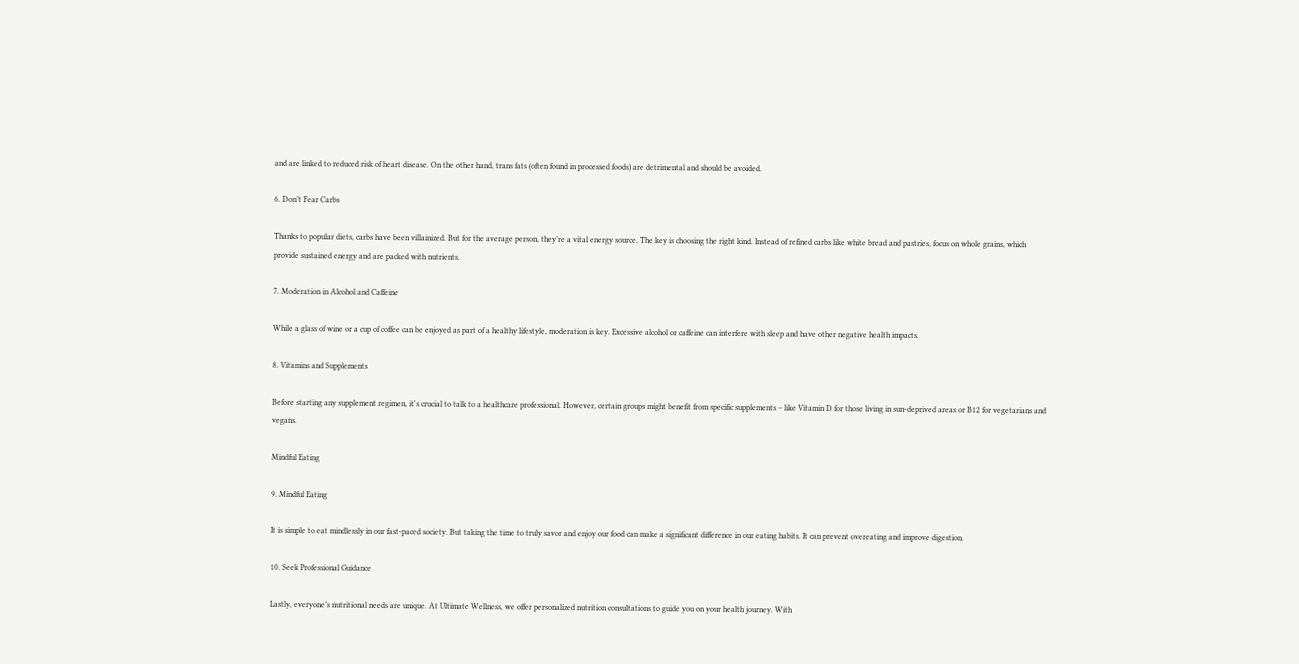and are linked to reduced risk of heart disease. On the other hand, trans fats (often found in processed foods) are detrimental and should be avoided.

6. Don’t Fear Carbs

Thanks to popular diets, carbs have been villainized. But for the average person, they’re a vital energy source. The key is choosing the right kind. Instead of refined carbs like white bread and pastries, focus on whole grains, which provide sustained energy and are packed with nutrients.

7. Moderation in Alcohol and Caffeine

While a glass of wine or a cup of coffee can be enjoyed as part of a healthy lifestyle, moderation is key. Excessive alcohol or caffeine can interfere with sleep and have other negative health impacts.

8. Vitamins and Supplements

Before starting any supplement regimen, it's crucial to talk to a healthcare professional. However, certain groups might benefit from specific supplements – like Vitamin D for those living in sun-deprived areas or B12 for vegetarians and vegans.

Mindful Eating

9. Mindful Eating

It is simple to eat mindlessly in our fast-paced society. But taking the time to truly savor and enjoy our food can make a significant difference in our eating habits. It can prevent overeating and improve digestion.

10. Seek Professional Guidance

Lastly, everyone’s nutritional needs are unique. At Ultimate Wellness, we offer personalized nutrition consultations to guide you on your health journey. With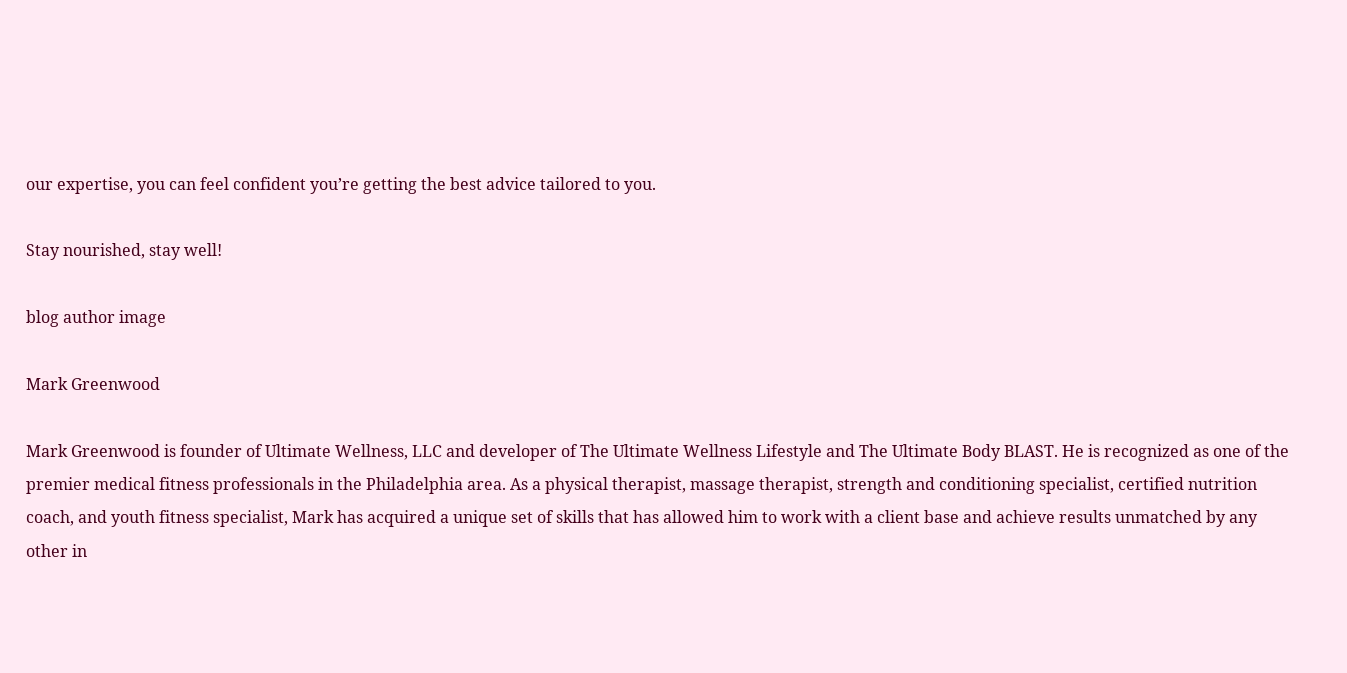our expertise, you can feel confident you’re getting the best advice tailored to you.

Stay nourished, stay well!

blog author image

Mark Greenwood

Mark Greenwood is founder of Ultimate Wellness, LLC and developer of The Ultimate Wellness Lifestyle and The Ultimate Body BLAST. He is recognized as one of the premier medical fitness professionals in the Philadelphia area. As a physical therapist, massage therapist, strength and conditioning specialist, certified nutrition coach, and youth fitness specialist, Mark has acquired a unique set of skills that has allowed him to work with a client base and achieve results unmatched by any other in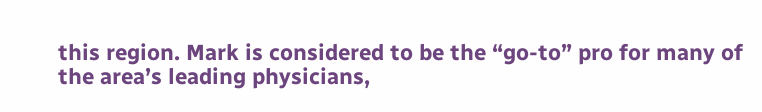this region. Mark is considered to be the “go-to” pro for many of the area’s leading physicians,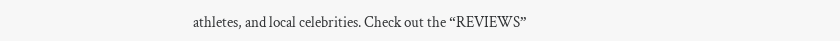athletes, and local celebrities. Check out the “REVIEWS”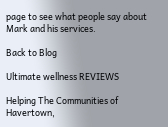page to see what people say about Mark and his services.

Back to Blog

Ultimate wellness REVIEWS

Helping The Communities of Havertown,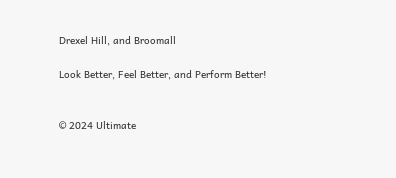Drexel Hill, and Broomall

Look Better, Feel Better, and Perform Better!


© 2024 Ultimate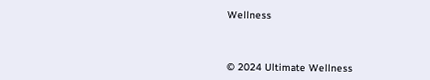Wellness



© 2024 Ultimate Wellness